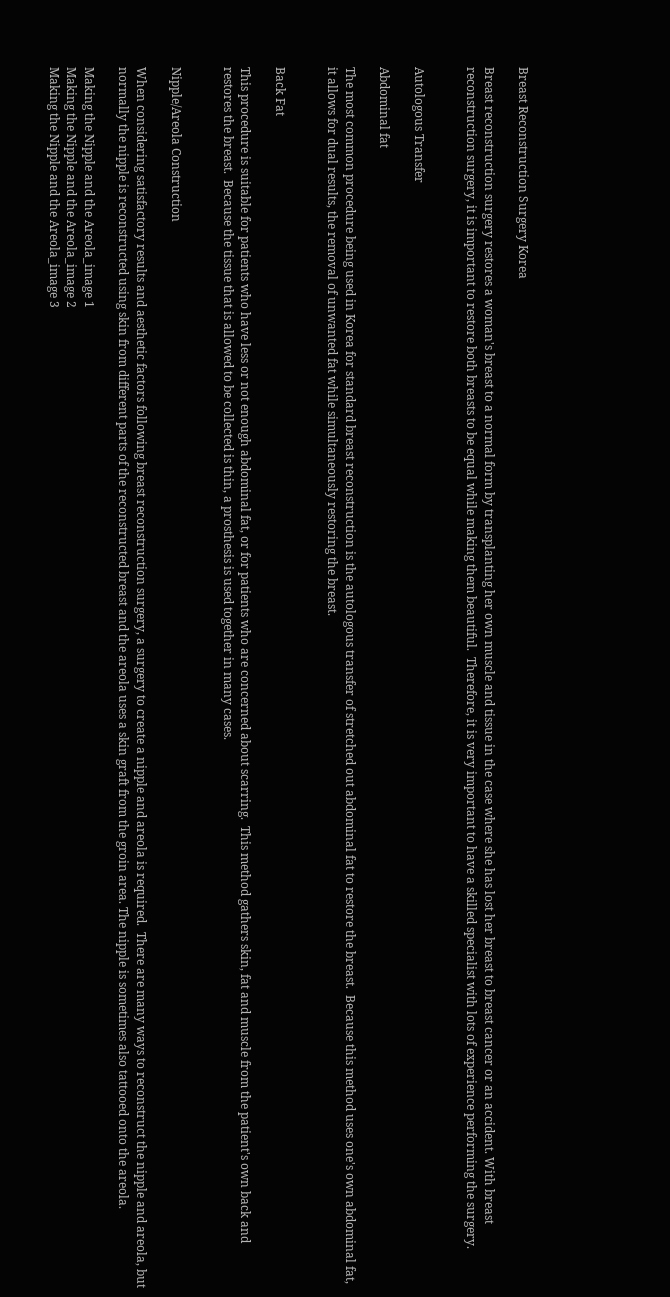Breast Reconstruction Surgery Korea

Breast reconstruction surgery restores a woman's breast to a normal form by transplanting her own muscle and tissue in the case where she has lost her breast to breast cancer or an accident. With breast reconstruction surgery, it is important to restore both breasts to be equal while making them beautiful.  Therefore, it is very important to have a skilled specialist with lots of experience performing the surgery.


Autologous Transfer

Abdominal fat

The most common procedure being used in Korea for standard breast reconstruction is the autologous transfer of stretched out abdominal fat to restore the breast.  Because this method uses one's own abdominal fat, it allows for dual results, the removal of unwanted fat while simultaneously restoring the breast.


Back Fat

This procedure is suitable for patients who have less or not enough abdominal fat, or for patients who are concerned about scarring.  This method gathers skin, fat and muscle from the patient's own back and restores the breast.  Because the tissue that is allowed to be collected is thin, a prosthesis is used together in many cases.


Nipple/Areola Construction

When considering satisfactory results and aesthetic factors following breast reconstruction surgery, a surgery to create a nipple and areola is required.  There are many ways to reconstruct the nipple and areola, but normally the nipple is reconstructed using skin from different parts of the reconstructed breast and the areola uses a skin graft from the groin area. The nipple is sometimes also tattooed onto the areola.

Making the Nipple and the Areola_image 1
Making the Nipple and the Areola_image 2
Making the Nipple and the Areola_image 3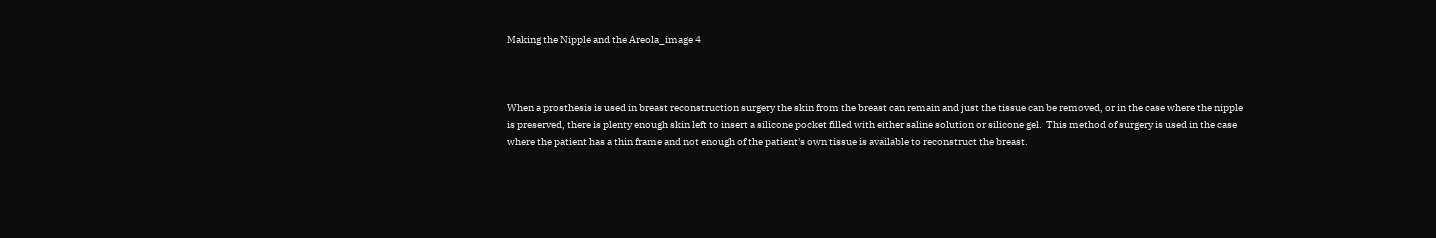Making the Nipple and the Areola_image 4



When a prosthesis is used in breast reconstruction surgery the skin from the breast can remain and just the tissue can be removed, or in the case where the nipple is preserved, there is plenty enough skin left to insert a silicone pocket filled with either saline solution or silicone gel.  This method of surgery is used in the case where the patient has a thin frame and not enough of the patient's own tissue is available to reconstruct the breast.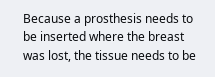Because a prosthesis needs to be inserted where the breast was lost, the tissue needs to be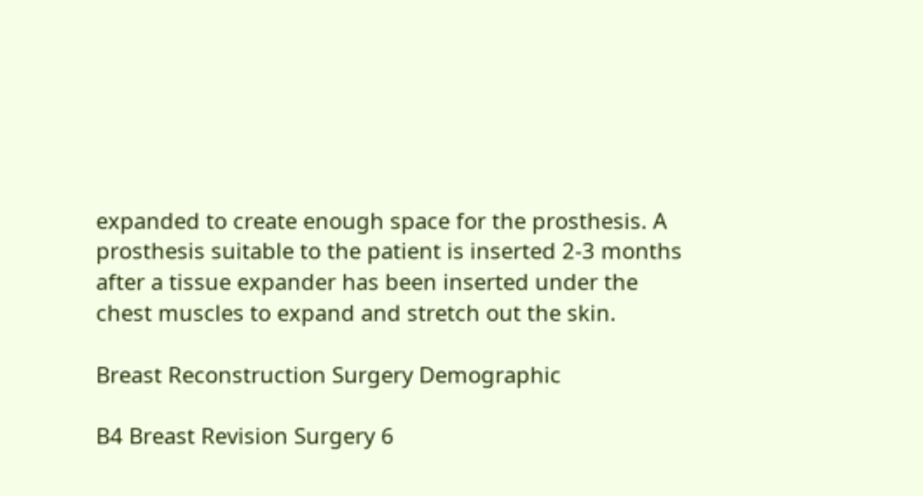expanded to create enough space for the prosthesis. A prosthesis suitable to the patient is inserted 2-3 months after a tissue expander has been inserted under the chest muscles to expand and stretch out the skin.

Breast Reconstruction Surgery Demographic

B4 Breast Revision Surgery 6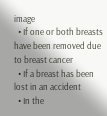image
  • If one or both breasts have been removed due to breast cancer
  • If a breast has been lost in an accident
  • In the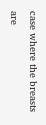case where the breasts are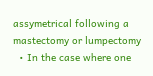assymetrical following a mastectomy or lumpectomy
  • In the case where one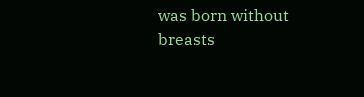was born without breasts